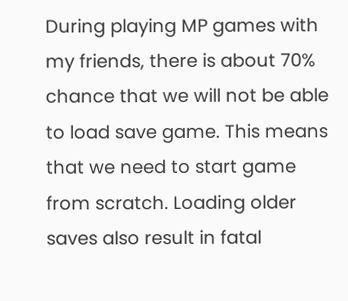During playing MP games with my friends, there is about 70% chance that we will not be able to load save game. This means that we need to start game from scratch. Loading older saves also result in fatal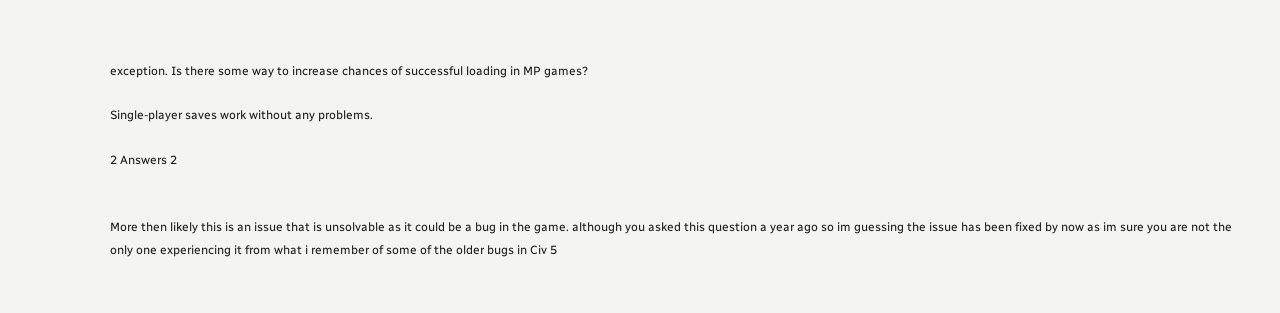exception. Is there some way to increase chances of successful loading in MP games?

Single-player saves work without any problems.

2 Answers 2


More then likely this is an issue that is unsolvable as it could be a bug in the game. although you asked this question a year ago so im guessing the issue has been fixed by now as im sure you are not the only one experiencing it from what i remember of some of the older bugs in Civ 5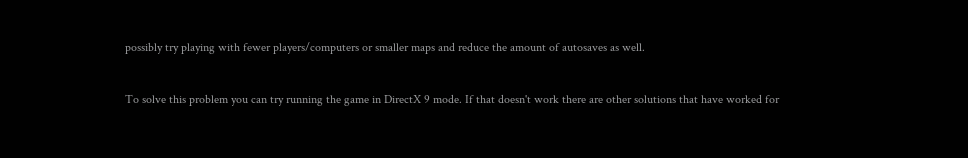possibly try playing with fewer players/computers or smaller maps and reduce the amount of autosaves as well.


To solve this problem you can try running the game in DirectX 9 mode. If that doesn't work there are other solutions that have worked for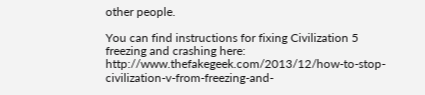other people.

You can find instructions for fixing Civilization 5 freezing and crashing here: http://www.thefakegeek.com/2013/12/how-to-stop-civilization-v-from-freezing-and-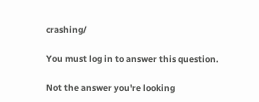crashing/

You must log in to answer this question.

Not the answer you're looking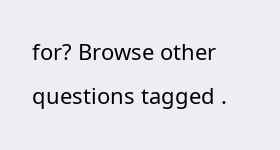for? Browse other questions tagged .